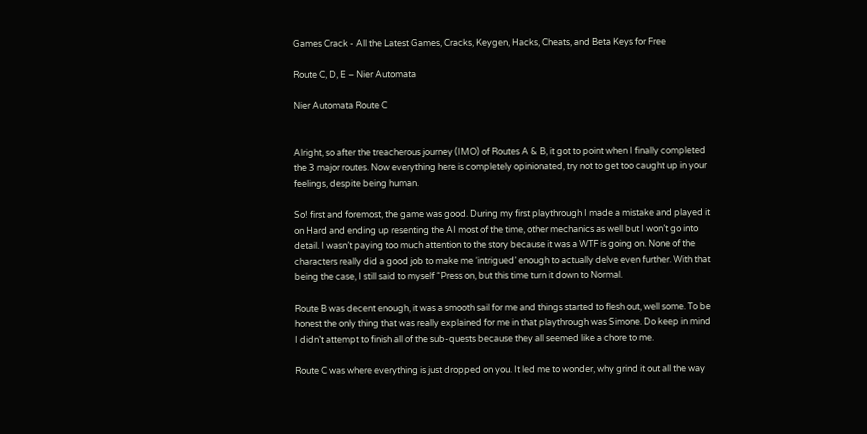Games Crack - All the Latest Games, Cracks, Keygen, Hacks, Cheats, and Beta Keys for Free

Route C, D, E – Nier Automata

Nier Automata Route C


Alright, so after the treacherous journey (IMO) of Routes A & B, it got to point when I finally completed the 3 major routes. Now everything here is completely opinionated, try not to get too caught up in your feelings, despite being human.

So! first and foremost, the game was good. During my first playthrough I made a mistake and played it on Hard and ending up resenting the AI most of the time, other mechanics as well but I won’t go into detail. I wasn’t paying too much attention to the story because it was a WTF is going on. None of the characters really did a good job to make me ‘intrigued’ enough to actually delve even further. With that being the case, I still said to myself “Press on, but this time turn it down to Normal.

Route B was decent enough, it was a smooth sail for me and things started to flesh out, well some. To be honest the only thing that was really explained for me in that playthrough was Simone. Do keep in mind I didn’t attempt to finish all of the sub-quests because they all seemed like a chore to me.

Route C was where everything is just dropped on you. It led me to wonder, why grind it out all the way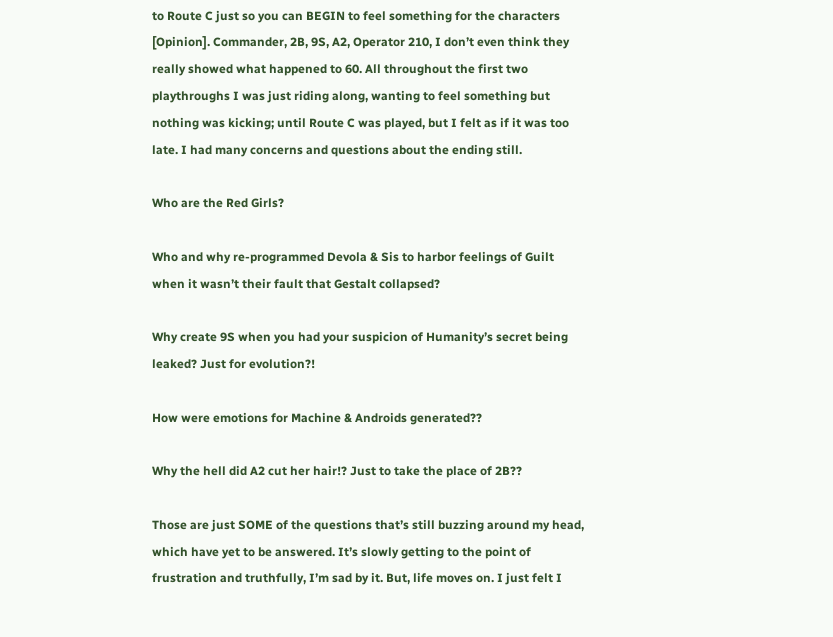to Route C just so you can BEGIN to feel something for the characters [Opinion]. Commander, 2B, 9S, A2, Operator 210, I don’t even think they really showed what happened to 60. All throughout the first two playthroughs I was just riding along, wanting to feel something but nothing was kicking; until Route C was played, but I felt as if it was too late. I had many concerns and questions about the ending still.

Who are the Red Girls?

Who and why re-programmed Devola & Sis to harbor feelings of Guilt when it wasn’t their fault that Gestalt collapsed?

Why create 9S when you had your suspicion of Humanity’s secret being leaked? Just for evolution?!

How were emotions for Machine & Androids generated??

Why the hell did A2 cut her hair!? Just to take the place of 2B??

Those are just SOME of the questions that’s still buzzing around my head, which have yet to be answered. It’s slowly getting to the point of frustration and truthfully, I’m sad by it. But, life moves on. I just felt I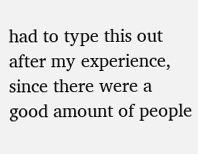had to type this out after my experience, since there were a good amount of people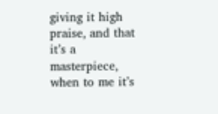giving it high praise, and that it’s a masterpiece, when to me it’s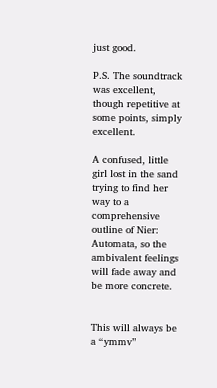just good.

P.S. The soundtrack was excellent, though repetitive at some points, simply excellent.

A confused, little girl lost in the sand trying to find her way to a comprehensive outline of Nier: Automata, so the ambivalent feelings will fade away and be more concrete.


This will always be a “ymmv”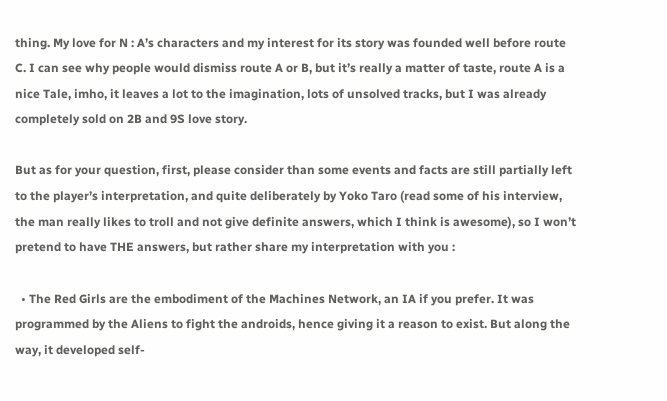thing. My love for N : A’s characters and my interest for its story was founded well before route C. I can see why people would dismiss route A or B, but it’s really a matter of taste, route A is a nice Tale, imho, it leaves a lot to the imagination, lots of unsolved tracks, but I was already completely sold on 2B and 9S love story.

But as for your question, first, please consider than some events and facts are still partially left to the player’s interpretation, and quite deliberately by Yoko Taro (read some of his interview, the man really likes to troll and not give definite answers, which I think is awesome), so I won’t pretend to have THE answers, but rather share my interpretation with you :

  • The Red Girls are the embodiment of the Machines Network, an IA if you prefer. It was programmed by the Aliens to fight the androids, hence giving it a reason to exist. But along the way, it developed self-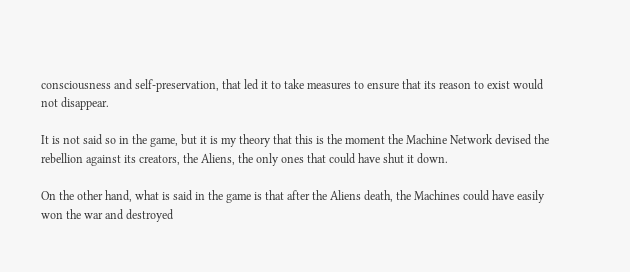consciousness and self-preservation, that led it to take measures to ensure that its reason to exist would not disappear.

It is not said so in the game, but it is my theory that this is the moment the Machine Network devised the rebellion against its creators, the Aliens, the only ones that could have shut it down.

On the other hand, what is said in the game is that after the Aliens death, the Machines could have easily won the war and destroyed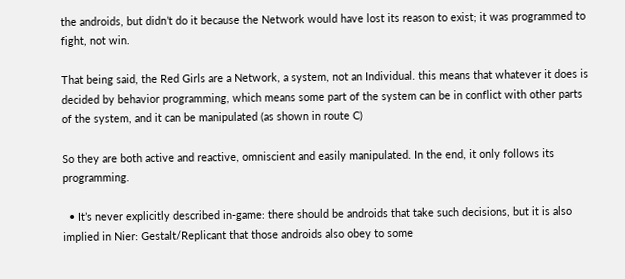the androids, but didn’t do it because the Network would have lost its reason to exist; it was programmed to fight, not win.

That being said, the Red Girls are a Network, a system, not an Individual. this means that whatever it does is decided by behavior programming, which means some part of the system can be in conflict with other parts of the system, and it can be manipulated (as shown in route C)

So they are both active and reactive, omniscient and easily manipulated. In the end, it only follows its programming.

  • It’s never explicitly described in-game: there should be androids that take such decisions, but it is also implied in Nier: Gestalt/Replicant that those androids also obey to some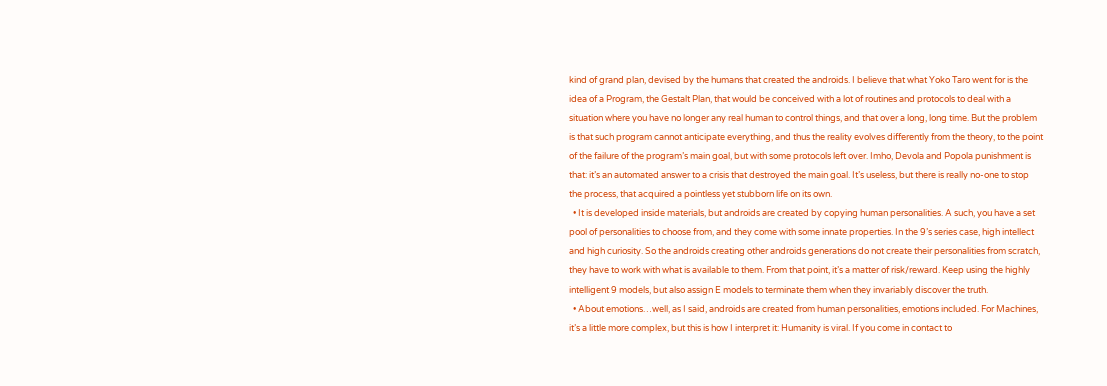kind of grand plan, devised by the humans that created the androids. I believe that what Yoko Taro went for is the idea of a Program, the Gestalt Plan, that would be conceived with a lot of routines and protocols to deal with a situation where you have no longer any real human to control things, and that over a long, long time. But the problem is that such program cannot anticipate everything, and thus the reality evolves differently from the theory, to the point of the failure of the program’s main goal, but with some protocols left over. Imho, Devola and Popola punishment is that: it’s an automated answer to a crisis that destroyed the main goal. It’s useless, but there is really no-one to stop the process, that acquired a pointless yet stubborn life on its own.
  • It is developed inside materials, but androids are created by copying human personalities. A such, you have a set pool of personalities to choose from, and they come with some innate properties. In the 9’s series case, high intellect and high curiosity. So the androids creating other androids generations do not create their personalities from scratch, they have to work with what is available to them. From that point, it’s a matter of risk/reward. Keep using the highly intelligent 9 models, but also assign E models to terminate them when they invariably discover the truth.
  • About emotions…well, as I said, androids are created from human personalities, emotions included. For Machines, it’s a little more complex, but this is how I interpret it: Humanity is viral. If you come in contact to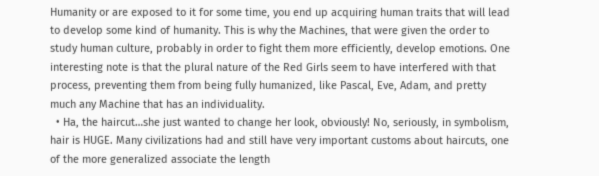Humanity or are exposed to it for some time, you end up acquiring human traits that will lead to develop some kind of humanity. This is why the Machines, that were given the order to study human culture, probably in order to fight them more efficiently, develop emotions. One interesting note is that the plural nature of the Red Girls seem to have interfered with that process, preventing them from being fully humanized, like Pascal, Eve, Adam, and pretty much any Machine that has an individuality.
  • Ha, the haircut…she just wanted to change her look, obviously! No, seriously, in symbolism, hair is HUGE. Many civilizations had and still have very important customs about haircuts, one of the more generalized associate the length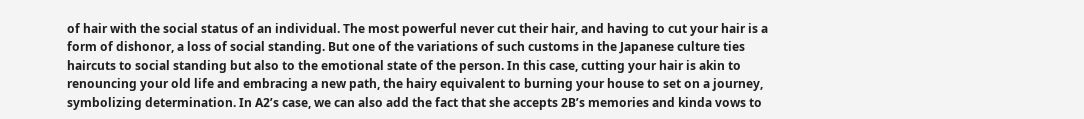of hair with the social status of an individual. The most powerful never cut their hair, and having to cut your hair is a form of dishonor, a loss of social standing. But one of the variations of such customs in the Japanese culture ties haircuts to social standing but also to the emotional state of the person. In this case, cutting your hair is akin to renouncing your old life and embracing a new path, the hairy equivalent to burning your house to set on a journey, symbolizing determination. In A2’s case, we can also add the fact that she accepts 2B’s memories and kinda vows to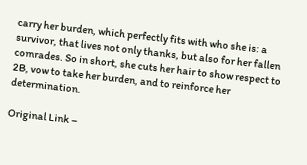carry her burden, which perfectly fits with who she is: a survivor, that lives not only thanks, but also for her fallen comrades. So in short, she cuts her hair to show respect to 2B, vow to take her burden, and to reinforce her determination.

Original Link –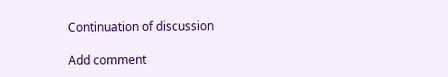Continuation of discussion

Add comment